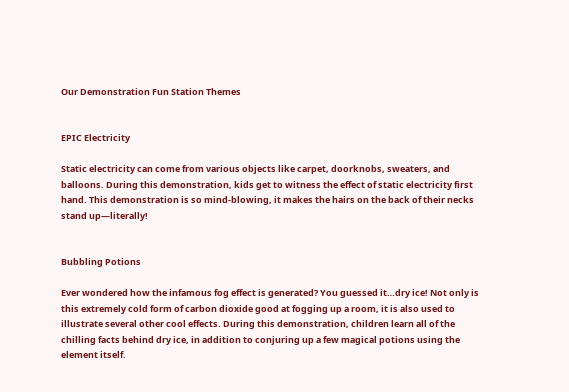Our Demonstration Fun Station Themes


EPIC Electricity

Static electricity can come from various objects like carpet, doorknobs, sweaters, and balloons. During this demonstration, kids get to witness the effect of static electricity first hand. This demonstration is so mind-blowing, it makes the hairs on the back of their necks stand up—literally!


Bubbling Potions

Ever wondered how the infamous fog effect is generated? You guessed it…dry ice! Not only is this extremely cold form of carbon dioxide good at fogging up a room, it is also used to illustrate several other cool effects. During this demonstration, children learn all of the chilling facts behind dry ice, in addition to conjuring up a few magical potions using the element itself.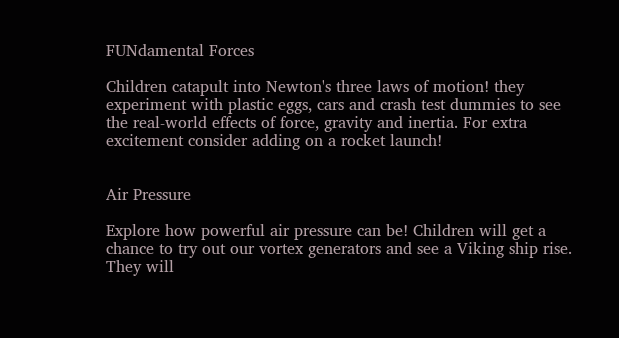FUNdamental Forces

Children catapult into Newton's three laws of motion! they experiment with plastic eggs, cars and crash test dummies to see the real-world effects of force, gravity and inertia. For extra excitement consider adding on a rocket launch!


Air Pressure

Explore how powerful air pressure can be! Children will get a chance to try out our vortex generators and see a Viking ship rise. They will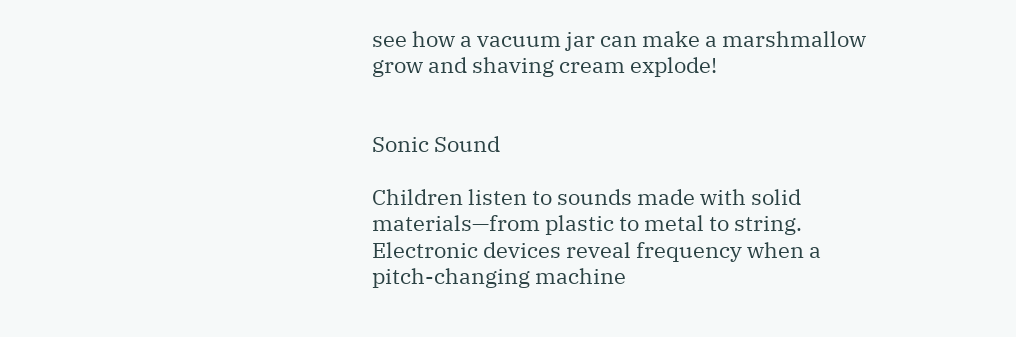see how a vacuum jar can make a marshmallow grow and shaving cream explode!


Sonic Sound

Children listen to sounds made with solid materials—from plastic to metal to string. Electronic devices reveal frequency when a pitch-changing machine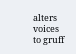alters voices to gruff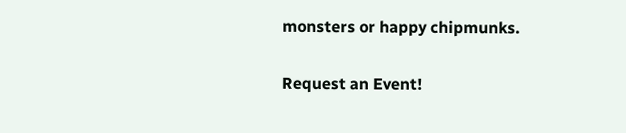monsters or happy chipmunks.


Request an Event!